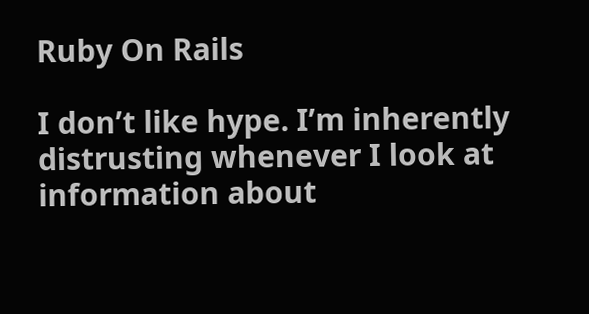Ruby On Rails

I don’t like hype. I’m inherently distrusting whenever I look at information about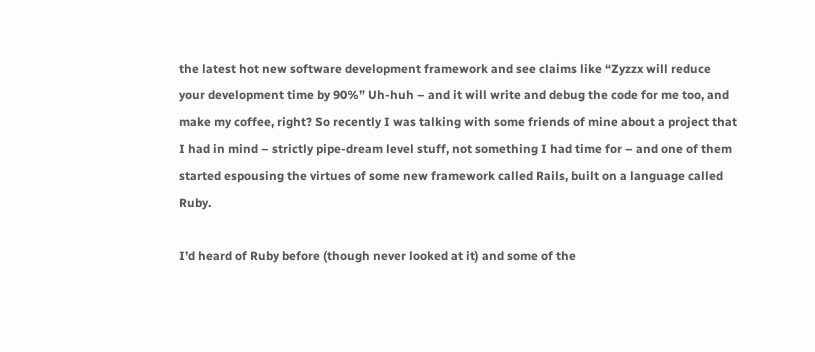the latest hot new software development framework and see claims like “Zyzzx will reduce your development time by 90%” Uh-huh – and it will write and debug the code for me too, and make my coffee, right? So recently I was talking with some friends of mine about a project that I had in mind – strictly pipe-dream level stuff, not something I had time for – and one of them started espousing the virtues of some new framework called Rails, built on a language called Ruby.

I’d heard of Ruby before (though never looked at it) and some of the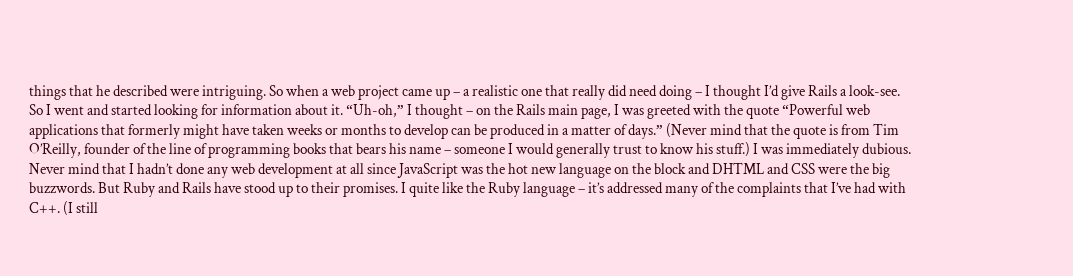things that he described were intriguing. So when a web project came up – a realistic one that really did need doing – I thought I’d give Rails a look-see. So I went and started looking for information about it. “Uh-oh,” I thought – on the Rails main page, I was greeted with the quote “Powerful web applications that formerly might have taken weeks or months to develop can be produced in a matter of days.” (Never mind that the quote is from Tim O’Reilly, founder of the line of programming books that bears his name – someone I would generally trust to know his stuff.) I was immediately dubious. Never mind that I hadn’t done any web development at all since JavaScript was the hot new language on the block and DHTML and CSS were the big buzzwords. But Ruby and Rails have stood up to their promises. I quite like the Ruby language – it’s addressed many of the complaints that I’ve had with C++. (I still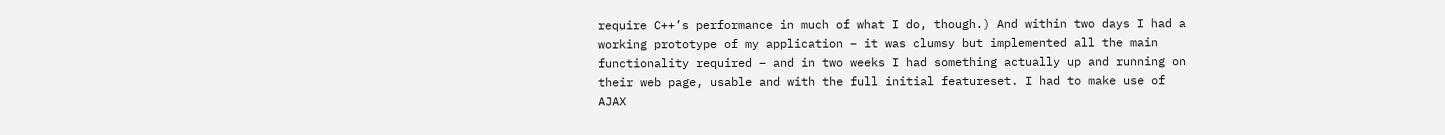require C++’s performance in much of what I do, though.) And within two days I had a working prototype of my application – it was clumsy but implemented all the main functionality required – and in two weeks I had something actually up and running on their web page, usable and with the full initial featureset. I had to make use of AJAX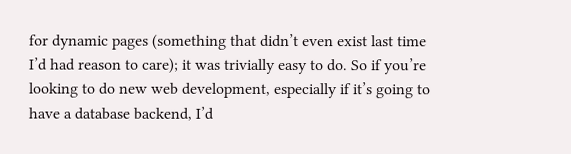for dynamic pages (something that didn’t even exist last time I’d had reason to care); it was trivially easy to do. So if you’re looking to do new web development, especially if it’s going to have a database backend, I’d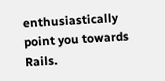enthusiastically point you towards Rails.